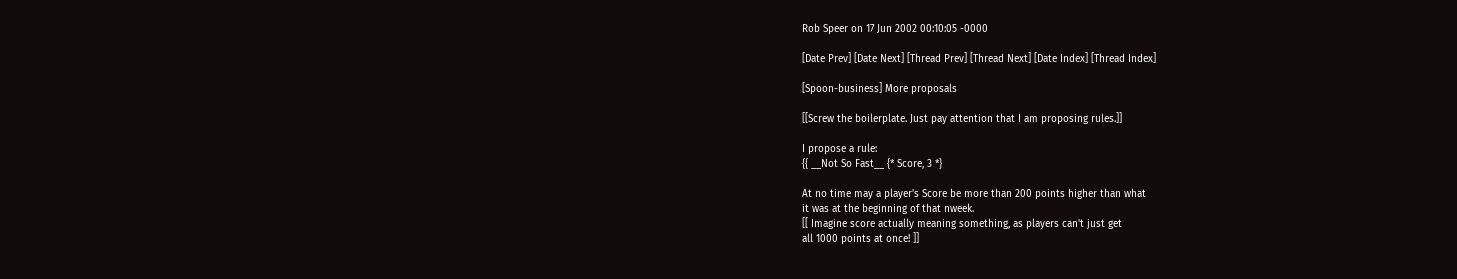Rob Speer on 17 Jun 2002 00:10:05 -0000

[Date Prev] [Date Next] [Thread Prev] [Thread Next] [Date Index] [Thread Index]

[Spoon-business] More proposals

[[Screw the boilerplate. Just pay attention that I am proposing rules.]]

I propose a rule:
{{ __Not So Fast__ {* Score, 3 *}

At no time may a player's Score be more than 200 points higher than what
it was at the beginning of that nweek.
[[ Imagine score actually meaning something, as players can't just get
all 1000 points at once! ]]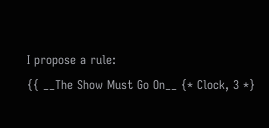I propose a rule:
{{ __The Show Must Go On__ {* Clock, 3 *}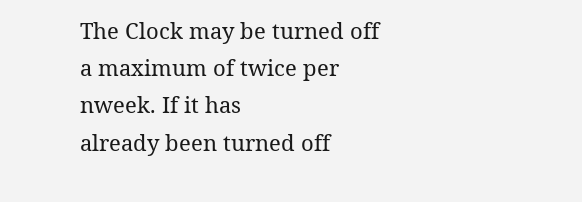The Clock may be turned off a maximum of twice per nweek. If it has
already been turned off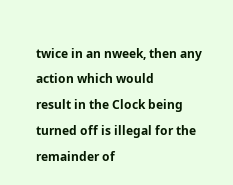twice in an nweek, then any action which would
result in the Clock being turned off is illegal for the remainder of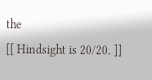the
[[ Hindsight is 20/20. ]]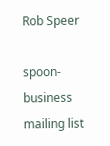Rob Speer

spoon-business mailing list